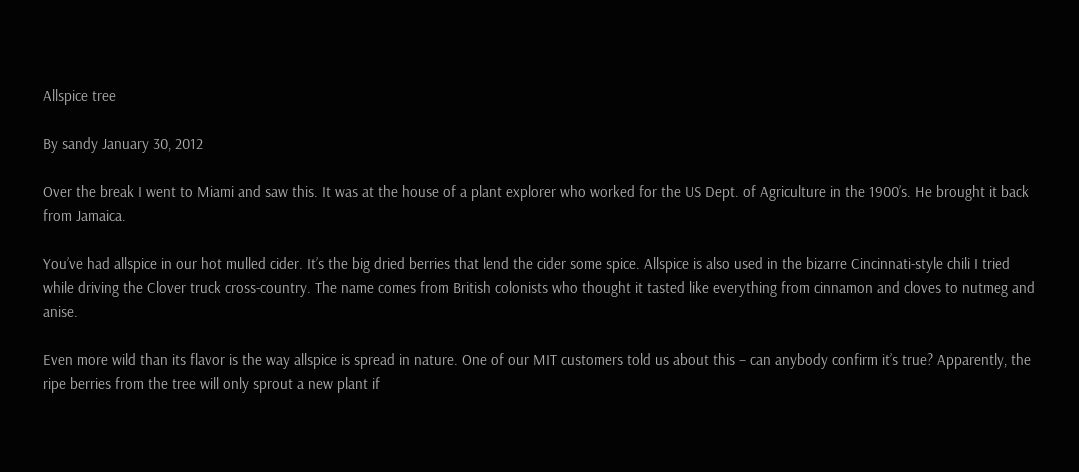Allspice tree

By sandy January 30, 2012

Over the break I went to Miami and saw this. It was at the house of a plant explorer who worked for the US Dept. of Agriculture in the 1900’s. He brought it back from Jamaica.

You’ve had allspice in our hot mulled cider. It’s the big dried berries that lend the cider some spice. Allspice is also used in the bizarre Cincinnati-style chili I tried while driving the Clover truck cross-country. The name comes from British colonists who thought it tasted like everything from cinnamon and cloves to nutmeg and anise.

Even more wild than its flavor is the way allspice is spread in nature. One of our MIT customers told us about this – can anybody confirm it’s true? Apparently, the ripe berries from the tree will only sprout a new plant if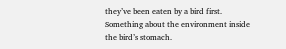they’ve been eaten by a bird first. Something about the environment inside the bird’s stomach.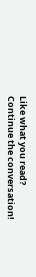Like what you read?
Continue the conversation!